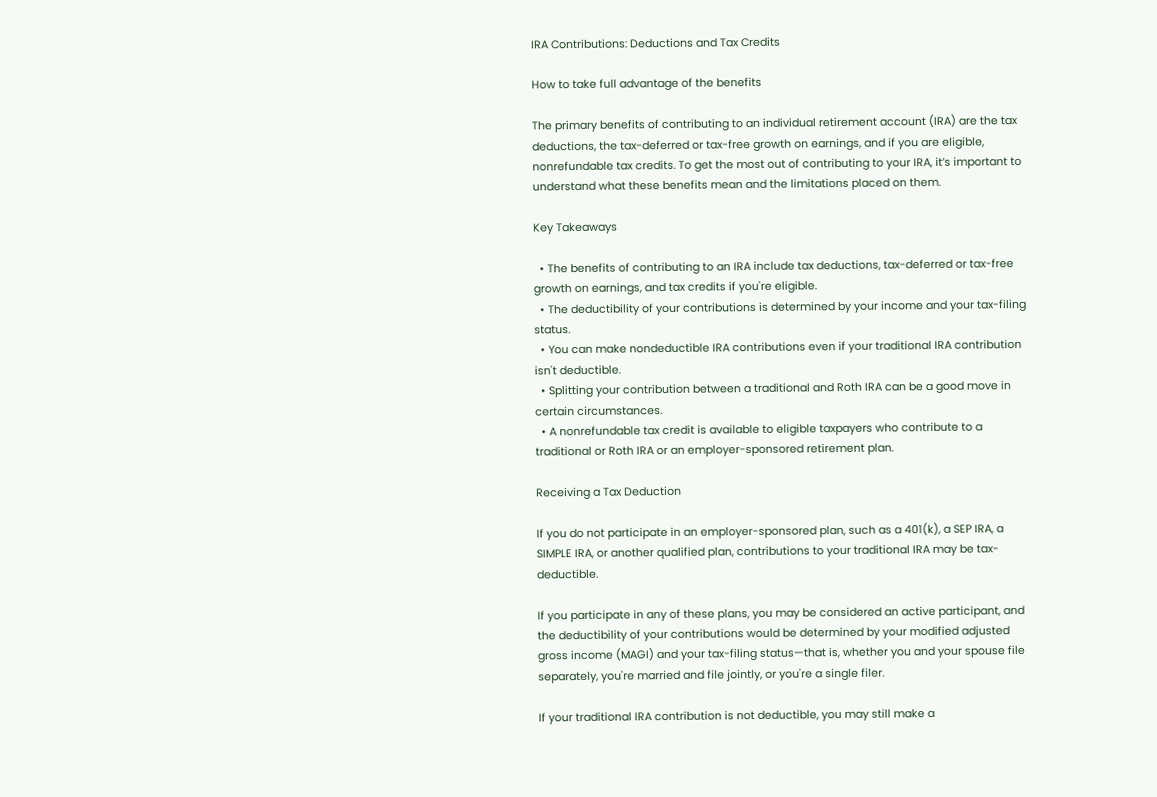IRA Contributions: Deductions and Tax Credits

How to take full advantage of the benefits

The primary benefits of contributing to an individual retirement account (IRA) are the tax deductions, the tax-deferred or tax-free growth on earnings, and if you are eligible, nonrefundable tax credits. To get the most out of contributing to your IRA, it’s important to understand what these benefits mean and the limitations placed on them.

Key Takeaways

  • The benefits of contributing to an IRA include tax deductions, tax-deferred or tax-free growth on earnings, and tax credits if you're eligible.
  • The deductibility of your contributions is determined by your income and your tax-filing status.
  • You can make nondeductible IRA contributions even if your traditional IRA contribution isn't deductible.
  • Splitting your contribution between a traditional and Roth IRA can be a good move in certain circumstances.
  • A nonrefundable tax credit is available to eligible taxpayers who contribute to a traditional or Roth IRA or an employer-sponsored retirement plan.

Receiving a Tax Deduction

If you do not participate in an employer-sponsored plan, such as a 401(k), a SEP IRA, a SIMPLE IRA, or another qualified plan, contributions to your traditional IRA may be tax-deductible.

If you participate in any of these plans, you may be considered an active participant, and the deductibility of your contributions would be determined by your modified adjusted gross income (MAGI) and your tax-filing status—that is, whether you and your spouse file separately, you're married and file jointly, or you're a single filer.

If your traditional IRA contribution is not deductible, you may still make a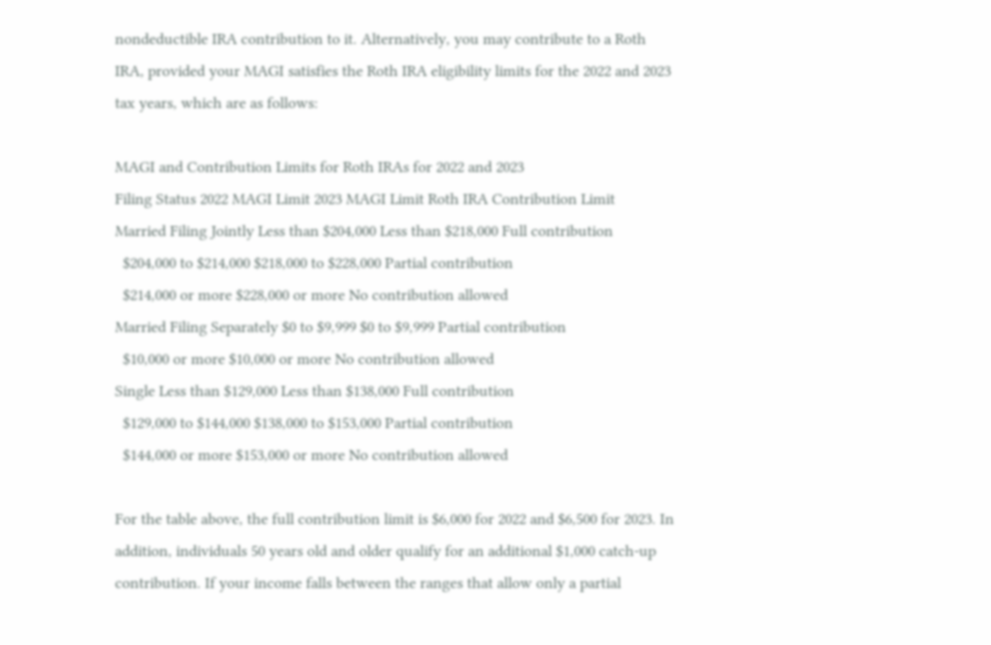nondeductible IRA contribution to it. Alternatively, you may contribute to a Roth IRA, provided your MAGI satisfies the Roth IRA eligibility limits for the 2022 and 2023 tax years, which are as follows:

MAGI and Contribution Limits for Roth IRAs for 2022 and 2023
Filing Status 2022 MAGI Limit 2023 MAGI Limit Roth IRA Contribution Limit
Married Filing Jointly Less than $204,000 Less than $218,000 Full contribution
  $204,000 to $214,000 $218,000 to $228,000 Partial contribution
  $214,000 or more $228,000 or more No contribution allowed
Married Filing Separately $0 to $9,999 $0 to $9,999 Partial contribution
  $10,000 or more $10,000 or more No contribution allowed
Single Less than $129,000 Less than $138,000 Full contribution
  $129,000 to $144,000 $138,000 to $153,000 Partial contribution
  $144,000 or more $153,000 or more No contribution allowed

For the table above, the full contribution limit is $6,000 for 2022 and $6,500 for 2023. In addition, individuals 50 years old and older qualify for an additional $1,000 catch-up contribution. If your income falls between the ranges that allow only a partial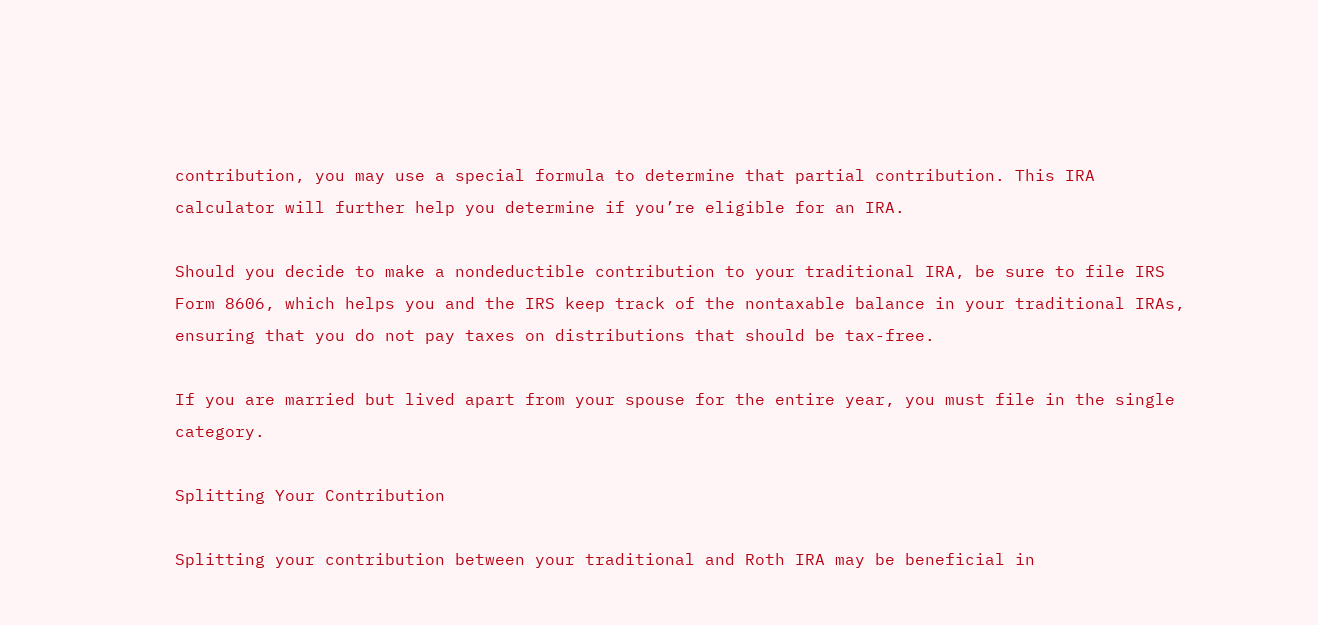contribution, you may use a special formula to determine that partial contribution. This IRA calculator will further help you determine if you’re eligible for an IRA.

Should you decide to make a nondeductible contribution to your traditional IRA, be sure to file IRS Form 8606, which helps you and the IRS keep track of the nontaxable balance in your traditional IRAs, ensuring that you do not pay taxes on distributions that should be tax-free.

If you are married but lived apart from your spouse for the entire year, you must file in the single category.

Splitting Your Contribution

Splitting your contribution between your traditional and Roth IRA may be beneficial in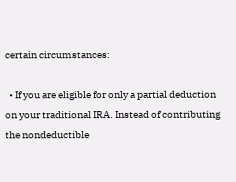certain circumstances:

  • If you are eligible for only a partial deduction on your traditional IRA. Instead of contributing the nondeductible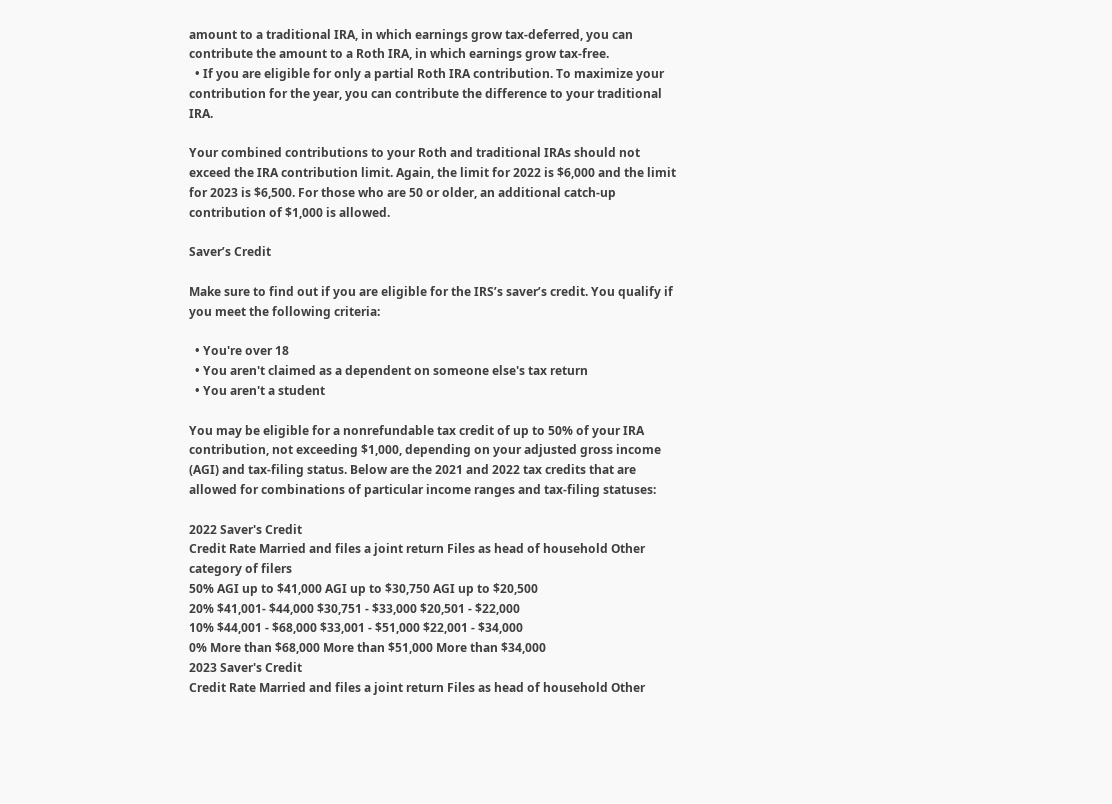amount to a traditional IRA, in which earnings grow tax-deferred, you can contribute the amount to a Roth IRA, in which earnings grow tax-free.
  • If you are eligible for only a partial Roth IRA contribution. To maximize your contribution for the year, you can contribute the difference to your traditional IRA.

Your combined contributions to your Roth and traditional IRAs should not exceed the IRA contribution limit. Again, the limit for 2022 is $6,000 and the limit for 2023 is $6,500. For those who are 50 or older, an additional catch-up contribution of $1,000 is allowed.

Saver’s Credit

Make sure to find out if you are eligible for the IRS’s saver’s credit. You qualify if you meet the following criteria:

  • You're over 18
  • You aren't claimed as a dependent on someone else's tax return
  • You aren't a student

You may be eligible for a nonrefundable tax credit of up to 50% of your IRA contribution, not exceeding $1,000, depending on your adjusted gross income (AGI) and tax-filing status. Below are the 2021 and 2022 tax credits that are allowed for combinations of particular income ranges and tax-filing statuses:

2022 Saver's Credit
Credit Rate Married and files a joint return Files as head of household Other category of filers
50% AGI up to $41,000 AGI up to $30,750 AGI up to $20,500
20% $41,001- $44,000 $30,751 - $33,000 $20,501 - $22,000
10% $44,001 - $68,000 $33,001 - $51,000 $22,001 - $34,000
0% More than $68,000 More than $51,000 More than $34,000
2023 Saver's Credit
Credit Rate Married and files a joint return Files as head of household Other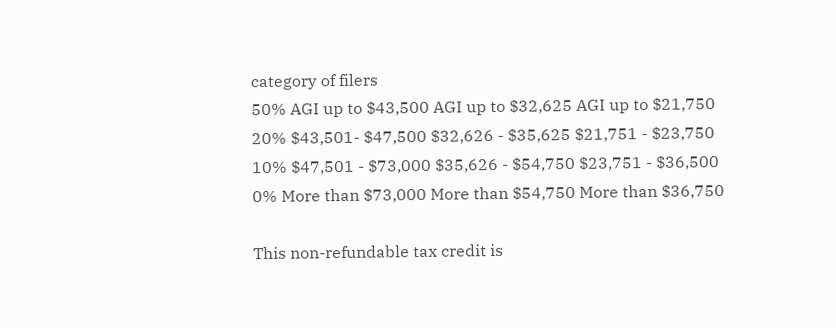category of filers
50% AGI up to $43,500 AGI up to $32,625 AGI up to $21,750
20% $43,501- $47,500 $32,626 - $35,625 $21,751 - $23,750
10% $47,501 - $73,000 $35,626 - $54,750 $23,751 - $36,500
0% More than $73,000 More than $54,750 More than $36,750

This non-refundable tax credit is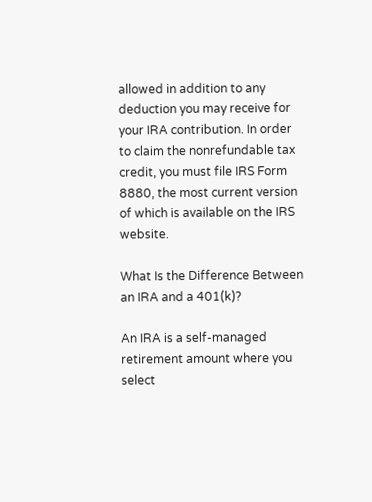allowed in addition to any deduction you may receive for your IRA contribution. In order to claim the nonrefundable tax credit, you must file IRS Form 8880, the most current version of which is available on the IRS website.

What Is the Difference Between an IRA and a 401(k)?

An IRA is a self-managed retirement amount where you select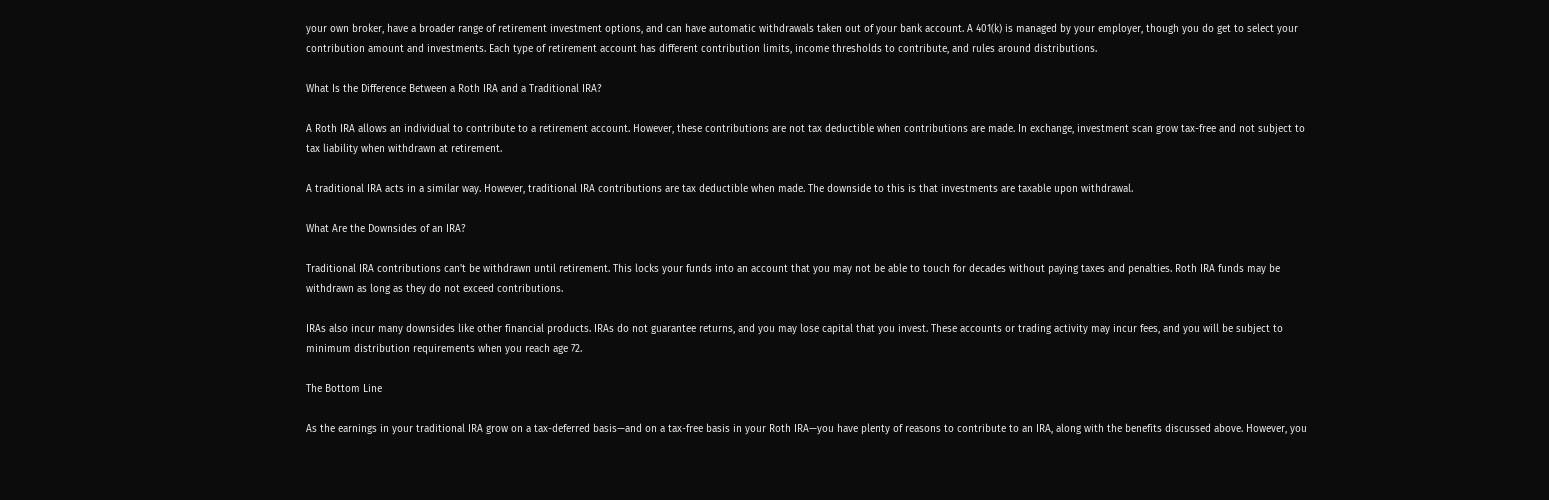your own broker, have a broader range of retirement investment options, and can have automatic withdrawals taken out of your bank account. A 401(k) is managed by your employer, though you do get to select your contribution amount and investments. Each type of retirement account has different contribution limits, income thresholds to contribute, and rules around distributions.

What Is the Difference Between a Roth IRA and a Traditional IRA?

A Roth IRA allows an individual to contribute to a retirement account. However, these contributions are not tax deductible when contributions are made. In exchange, investment scan grow tax-free and not subject to tax liability when withdrawn at retirement.

A traditional IRA acts in a similar way. However, traditional IRA contributions are tax deductible when made. The downside to this is that investments are taxable upon withdrawal.

What Are the Downsides of an IRA?

Traditional IRA contributions can't be withdrawn until retirement. This locks your funds into an account that you may not be able to touch for decades without paying taxes and penalties. Roth IRA funds may be withdrawn as long as they do not exceed contributions.

IRAs also incur many downsides like other financial products. IRAs do not guarantee returns, and you may lose capital that you invest. These accounts or trading activity may incur fees, and you will be subject to minimum distribution requirements when you reach age 72.

The Bottom Line

As the earnings in your traditional IRA grow on a tax-deferred basis—and on a tax-free basis in your Roth IRA—you have plenty of reasons to contribute to an IRA, along with the benefits discussed above. However, you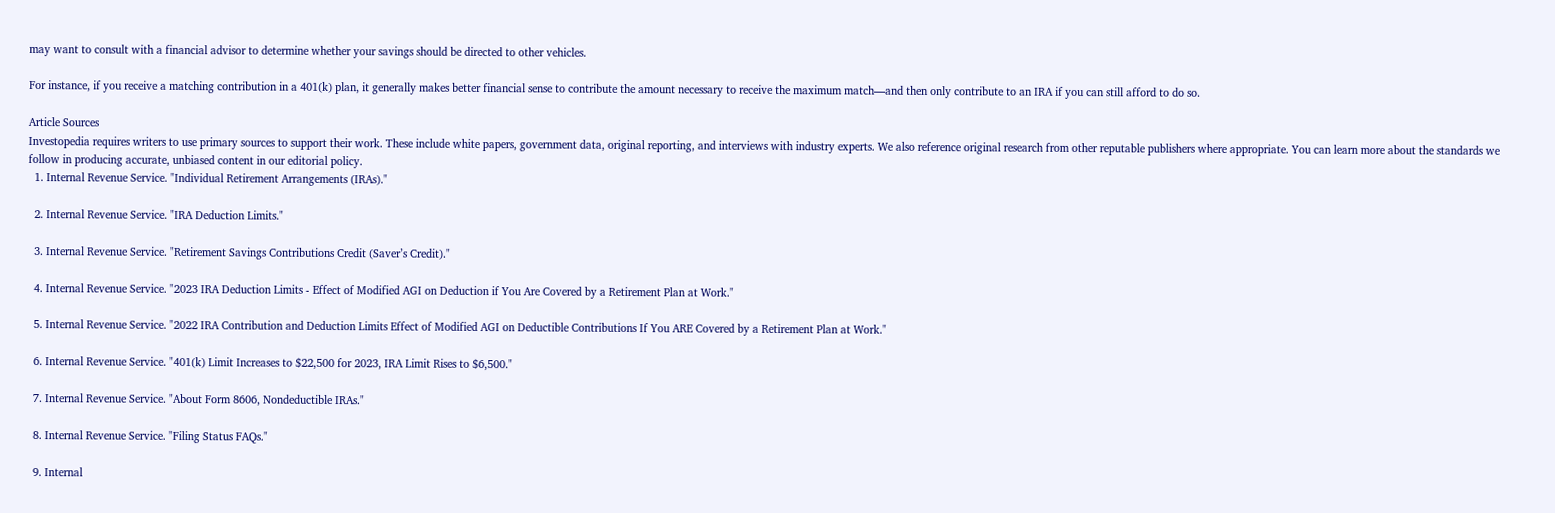may want to consult with a financial advisor to determine whether your savings should be directed to other vehicles.

For instance, if you receive a matching contribution in a 401(k) plan, it generally makes better financial sense to contribute the amount necessary to receive the maximum match—and then only contribute to an IRA if you can still afford to do so.

Article Sources
Investopedia requires writers to use primary sources to support their work. These include white papers, government data, original reporting, and interviews with industry experts. We also reference original research from other reputable publishers where appropriate. You can learn more about the standards we follow in producing accurate, unbiased content in our editorial policy.
  1. Internal Revenue Service. "Individual Retirement Arrangements (IRAs)."

  2. Internal Revenue Service. "IRA Deduction Limits."

  3. Internal Revenue Service. "Retirement Savings Contributions Credit (Saver’s Credit)."

  4. Internal Revenue Service. "2023 IRA Deduction Limits - Effect of Modified AGI on Deduction if You Are Covered by a Retirement Plan at Work."

  5. Internal Revenue Service. "2022 IRA Contribution and Deduction Limits Effect of Modified AGI on Deductible Contributions If You ARE Covered by a Retirement Plan at Work."

  6. Internal Revenue Service. "401(k) Limit Increases to $22,500 for 2023, IRA Limit Rises to $6,500."

  7. Internal Revenue Service. "About Form 8606, Nondeductible IRAs."

  8. Internal Revenue Service. "Filing Status FAQs."

  9. Internal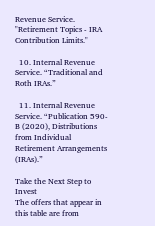Revenue Service. "Retirement Topics - IRA Contribution Limits."

  10. Internal Revenue Service. “Traditional and Roth IRAs.”

  11. Internal Revenue Service. “Publication 590-B (2020), Distributions from Individual Retirement Arrangements (IRAs).”

Take the Next Step to Invest
The offers that appear in this table are from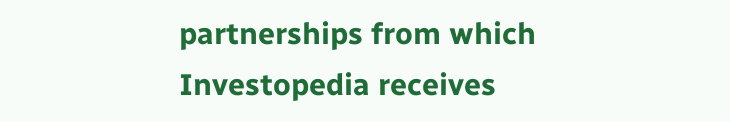partnerships from which Investopedia receives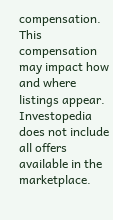compensation. This compensation may impact how and where listings appear. Investopedia does not include all offers available in the marketplace.